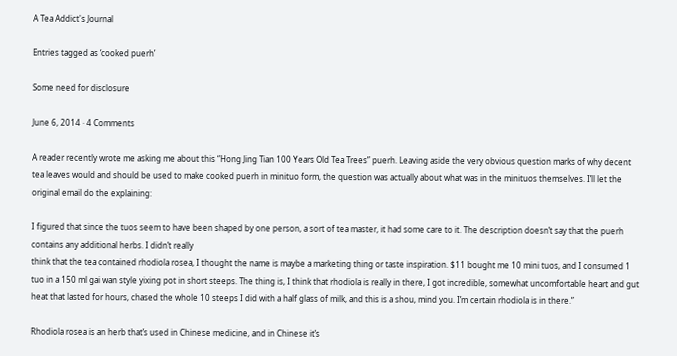A Tea Addict's Journal

Entries tagged as ‘cooked puerh’

Some need for disclosure

June 6, 2014 · 4 Comments

A reader recently wrote me asking me about this “Hong Jing Tian 100 Years Old Tea Trees” puerh. Leaving aside the very obvious question marks of why decent tea leaves would and should be used to make cooked puerh in minituo form, the question was actually about what was in the minituos themselves. I’ll let the original email do the explaining:

I figured that since the tuos seem to have been shaped by one person, a sort of tea master, it had some care to it. The description doesn’t say that the puerh contains any additional herbs. I didn’t really
think that the tea contained rhodiola rosea, I thought the name is maybe a marketing thing or taste inspiration. $11 bought me 10 mini tuos, and I consumed 1 tuo in a 150 ml gai wan style yixing pot in short steeps. The thing is, I think that rhodiola is really in there, I got incredible, somewhat uncomfortable heart and gut heat that lasted for hours, chased the whole 10 steeps I did with a half glass of milk, and this is a shou, mind you. I’m certain rhodiola is in there.”

Rhodiola rosea is an herb that’s used in Chinese medicine, and in Chinese it’s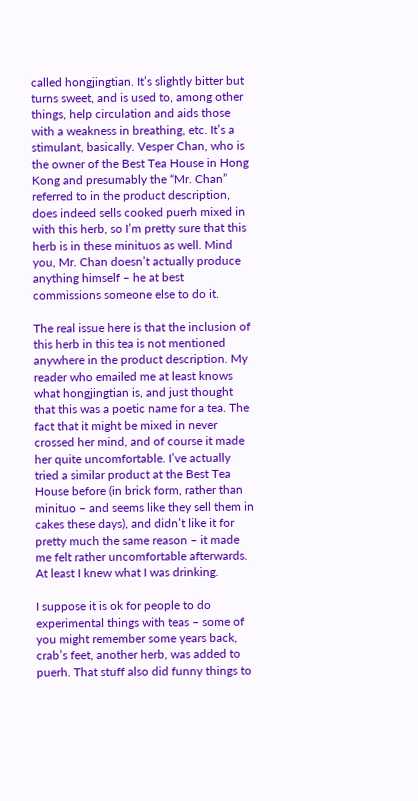called hongjingtian. It’s slightly bitter but turns sweet, and is used to, among other things, help circulation and aids those with a weakness in breathing, etc. It’s a stimulant, basically. Vesper Chan, who is the owner of the Best Tea House in Hong Kong and presumably the “Mr. Chan” referred to in the product description, does indeed sells cooked puerh mixed in with this herb, so I’m pretty sure that this herb is in these minituos as well. Mind you, Mr. Chan doesn’t actually produce anything himself – he at best commissions someone else to do it.

The real issue here is that the inclusion of this herb in this tea is not mentioned anywhere in the product description. My reader who emailed me at least knows what hongjingtian is, and just thought that this was a poetic name for a tea. The fact that it might be mixed in never crossed her mind, and of course it made her quite uncomfortable. I’ve actually tried a similar product at the Best Tea House before (in brick form, rather than minituo – and seems like they sell them in cakes these days), and didn’t like it for pretty much the same reason – it made me felt rather uncomfortable afterwards. At least I knew what I was drinking.

I suppose it is ok for people to do experimental things with teas – some of you might remember some years back, crab’s feet, another herb, was added to puerh. That stuff also did funny things to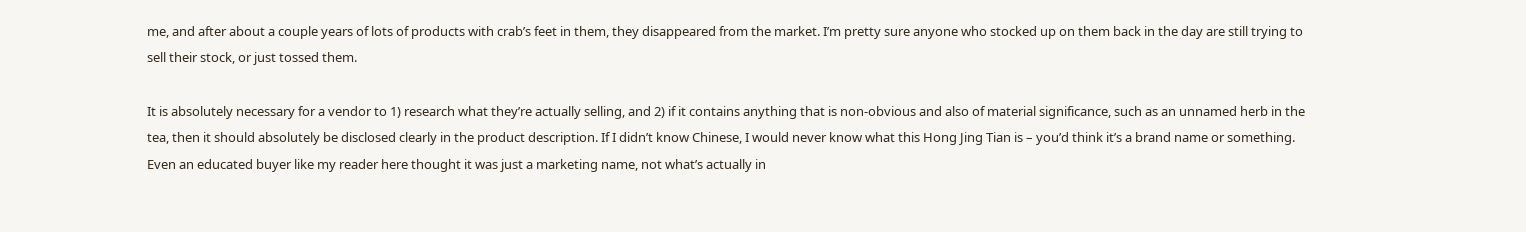me, and after about a couple years of lots of products with crab’s feet in them, they disappeared from the market. I’m pretty sure anyone who stocked up on them back in the day are still trying to sell their stock, or just tossed them.

It is absolutely necessary for a vendor to 1) research what they’re actually selling, and 2) if it contains anything that is non-obvious and also of material significance, such as an unnamed herb in the tea, then it should absolutely be disclosed clearly in the product description. If I didn’t know Chinese, I would never know what this Hong Jing Tian is – you’d think it’s a brand name or something. Even an educated buyer like my reader here thought it was just a marketing name, not what’s actually in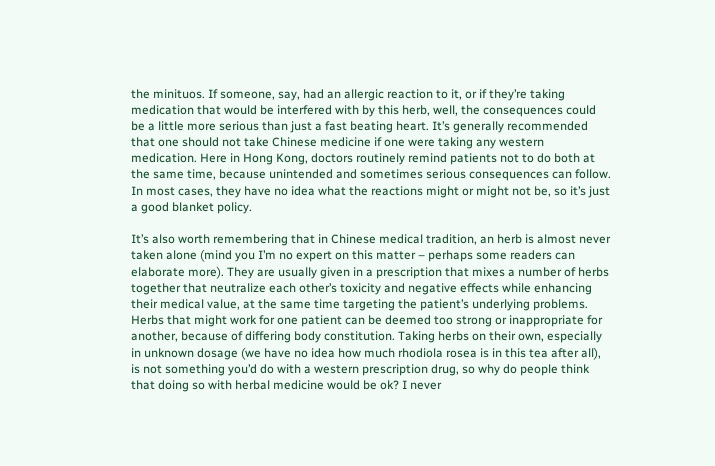the minituos. If someone, say, had an allergic reaction to it, or if they’re taking medication that would be interfered with by this herb, well, the consequences could be a little more serious than just a fast beating heart. It’s generally recommended that one should not take Chinese medicine if one were taking any western medication. Here in Hong Kong, doctors routinely remind patients not to do both at the same time, because unintended and sometimes serious consequences can follow. In most cases, they have no idea what the reactions might or might not be, so it’s just a good blanket policy.

It’s also worth remembering that in Chinese medical tradition, an herb is almost never taken alone (mind you I’m no expert on this matter – perhaps some readers can elaborate more). They are usually given in a prescription that mixes a number of herbs together that neutralize each other’s toxicity and negative effects while enhancing their medical value, at the same time targeting the patient’s underlying problems. Herbs that might work for one patient can be deemed too strong or inappropriate for another, because of differing body constitution. Taking herbs on their own, especially in unknown dosage (we have no idea how much rhodiola rosea is in this tea after all), is not something you’d do with a western prescription drug, so why do people think that doing so with herbal medicine would be ok? I never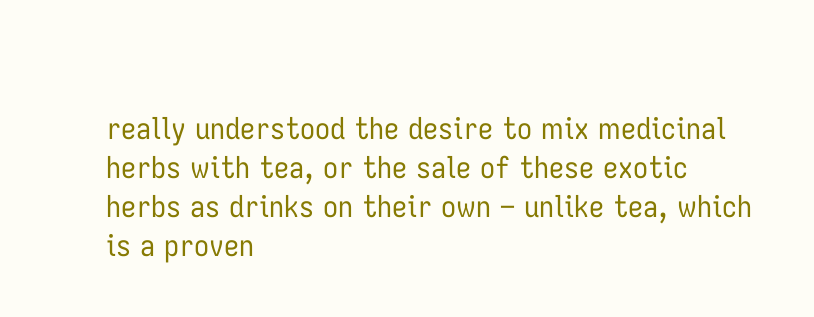really understood the desire to mix medicinal herbs with tea, or the sale of these exotic herbs as drinks on their own – unlike tea, which is a proven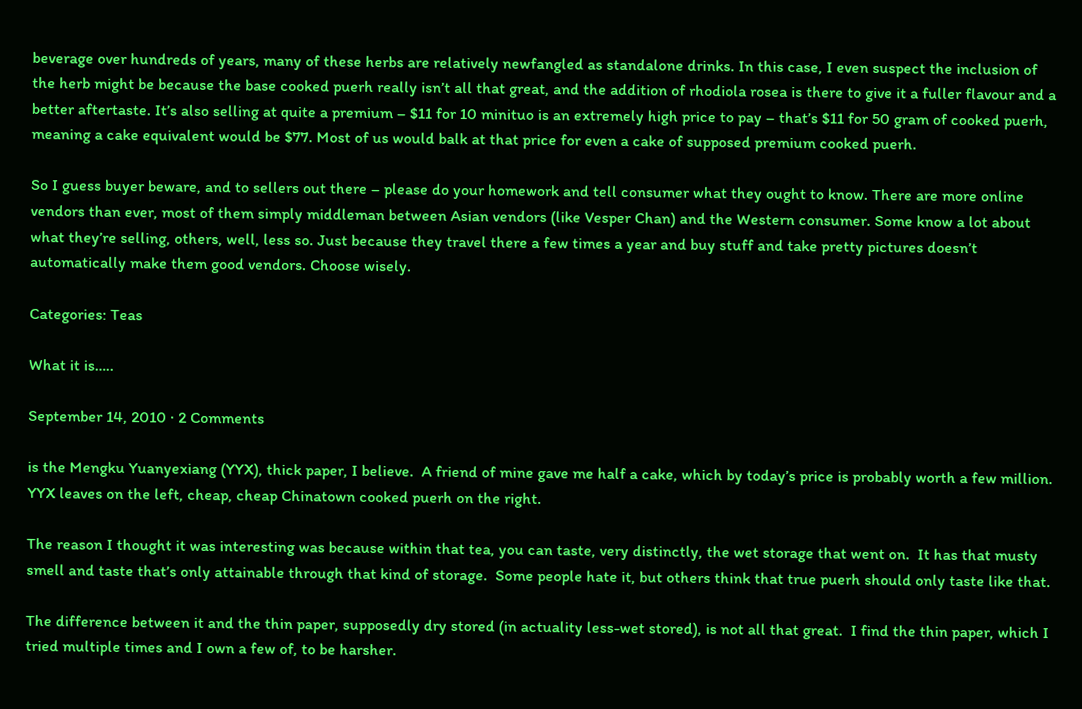beverage over hundreds of years, many of these herbs are relatively newfangled as standalone drinks. In this case, I even suspect the inclusion of the herb might be because the base cooked puerh really isn’t all that great, and the addition of rhodiola rosea is there to give it a fuller flavour and a better aftertaste. It’s also selling at quite a premium – $11 for 10 minituo is an extremely high price to pay – that’s $11 for 50 gram of cooked puerh, meaning a cake equivalent would be $77. Most of us would balk at that price for even a cake of supposed premium cooked puerh.

So I guess buyer beware, and to sellers out there – please do your homework and tell consumer what they ought to know. There are more online vendors than ever, most of them simply middleman between Asian vendors (like Vesper Chan) and the Western consumer. Some know a lot about what they’re selling, others, well, less so. Just because they travel there a few times a year and buy stuff and take pretty pictures doesn’t automatically make them good vendors. Choose wisely.

Categories: Teas

What it is…..

September 14, 2010 · 2 Comments

is the Mengku Yuanyexiang (YYX), thick paper, I believe.  A friend of mine gave me half a cake, which by today’s price is probably worth a few million.   YYX leaves on the left, cheap, cheap Chinatown cooked puerh on the right.

The reason I thought it was interesting was because within that tea, you can taste, very distinctly, the wet storage that went on.  It has that musty smell and taste that’s only attainable through that kind of storage.  Some people hate it, but others think that true puerh should only taste like that.

The difference between it and the thin paper, supposedly dry stored (in actuality less-wet stored), is not all that great.  I find the thin paper, which I tried multiple times and I own a few of, to be harsher.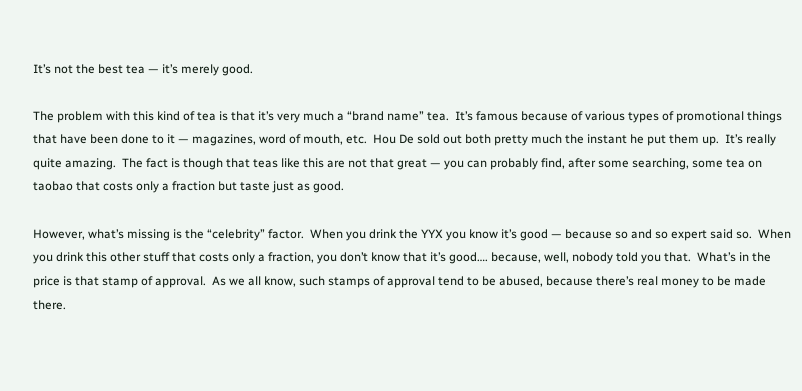It’s not the best tea — it’s merely good.

The problem with this kind of tea is that it’s very much a “brand name” tea.  It’s famous because of various types of promotional things that have been done to it — magazines, word of mouth, etc.  Hou De sold out both pretty much the instant he put them up.  It’s really quite amazing.  The fact is though that teas like this are not that great — you can probably find, after some searching, some tea on taobao that costs only a fraction but taste just as good.

However, what’s missing is the “celebrity” factor.  When you drink the YYX you know it’s good — because so and so expert said so.  When you drink this other stuff that costs only a fraction, you don’t know that it’s good…. because, well, nobody told you that.  What’s in the price is that stamp of approval.  As we all know, such stamps of approval tend to be abused, because there’s real money to be made there.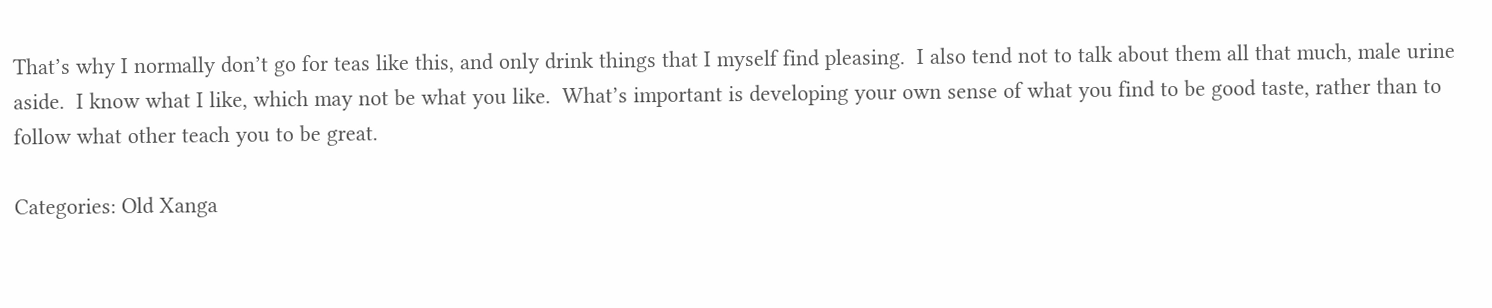That’s why I normally don’t go for teas like this, and only drink things that I myself find pleasing.  I also tend not to talk about them all that much, male urine aside.  I know what I like, which may not be what you like.  What’s important is developing your own sense of what you find to be good taste, rather than to follow what other teach you to be great.

Categories: Old Xanga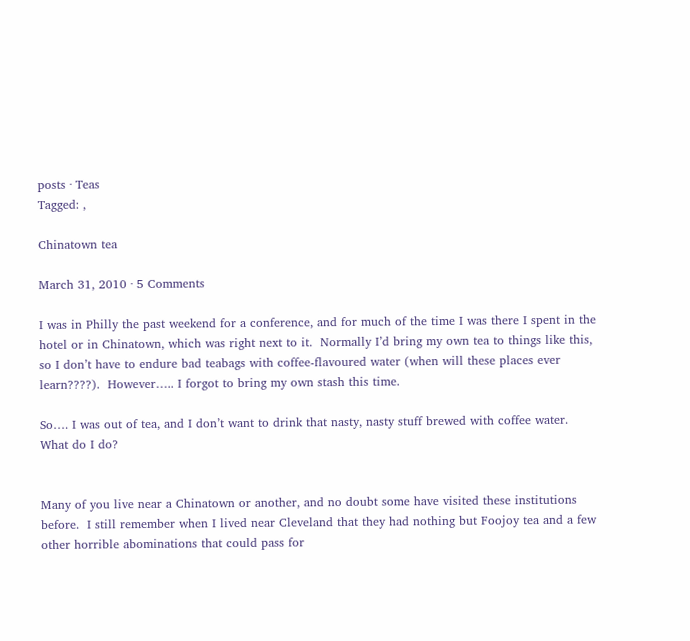posts · Teas
Tagged: ,

Chinatown tea

March 31, 2010 · 5 Comments

I was in Philly the past weekend for a conference, and for much of the time I was there I spent in the hotel or in Chinatown, which was right next to it.  Normally I’d bring my own tea to things like this, so I don’t have to endure bad teabags with coffee-flavoured water (when will these places ever learn????).  However….. I forgot to bring my own stash this time.

So…. I was out of tea, and I don’t want to drink that nasty, nasty stuff brewed with coffee water.  What do I do?


Many of you live near a Chinatown or another, and no doubt some have visited these institutions before.  I still remember when I lived near Cleveland that they had nothing but Foojoy tea and a few other horrible abominations that could pass for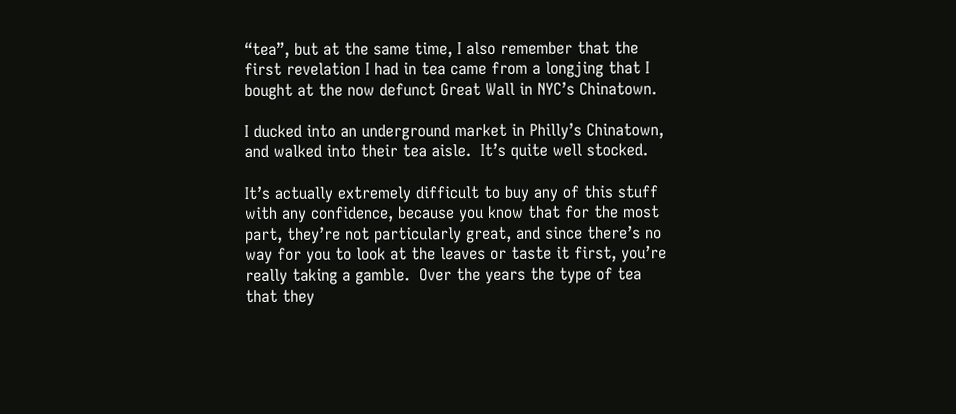“tea”, but at the same time, I also remember that the first revelation I had in tea came from a longjing that I bought at the now defunct Great Wall in NYC’s Chinatown.

I ducked into an underground market in Philly’s Chinatown, and walked into their tea aisle.  It’s quite well stocked.

It’s actually extremely difficult to buy any of this stuff with any confidence, because you know that for the most part, they’re not particularly great, and since there’s no way for you to look at the leaves or taste it first, you’re really taking a gamble.  Over the years the type of tea that they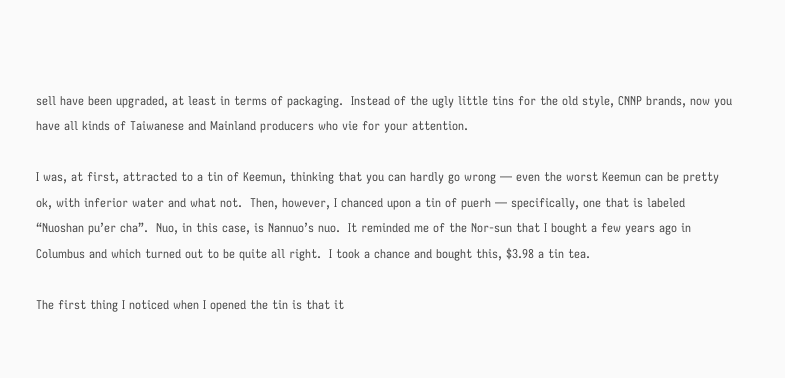sell have been upgraded, at least in terms of packaging.  Instead of the ugly little tins for the old style, CNNP brands, now you have all kinds of Taiwanese and Mainland producers who vie for your attention.

I was, at first, attracted to a tin of Keemun, thinking that you can hardly go wrong — even the worst Keemun can be pretty ok, with inferior water and what not.  Then, however, I chanced upon a tin of puerh — specifically, one that is labeled “Nuoshan pu’er cha”.  Nuo, in this case, is Nannuo’s nuo.  It reminded me of the Nor-sun that I bought a few years ago in Columbus and which turned out to be quite all right.  I took a chance and bought this, $3.98 a tin tea.

The first thing I noticed when I opened the tin is that it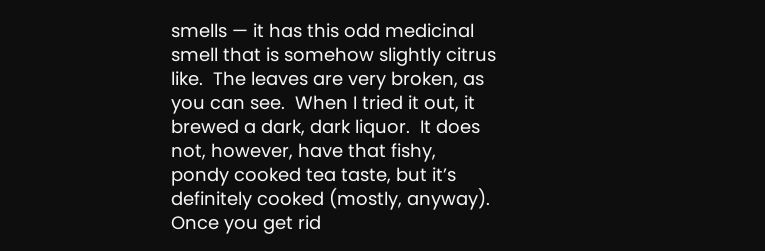smells — it has this odd medicinal smell that is somehow slightly citrus like.  The leaves are very broken, as you can see.  When I tried it out, it brewed a dark, dark liquor.  It does not, however, have that fishy, pondy cooked tea taste, but it’s definitely cooked (mostly, anyway).  Once you get rid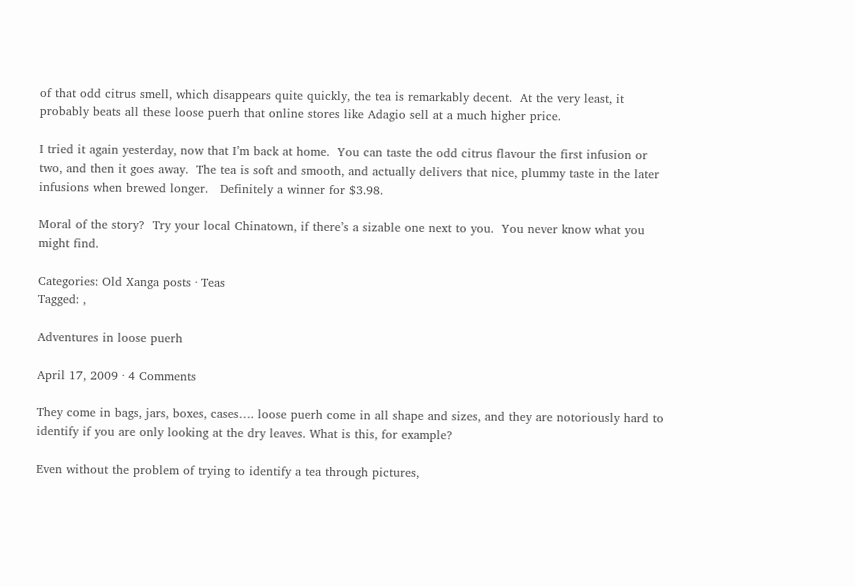of that odd citrus smell, which disappears quite quickly, the tea is remarkably decent.  At the very least, it probably beats all these loose puerh that online stores like Adagio sell at a much higher price.

I tried it again yesterday, now that I’m back at home.  You can taste the odd citrus flavour the first infusion or two, and then it goes away.  The tea is soft and smooth, and actually delivers that nice, plummy taste in the later infusions when brewed longer.   Definitely a winner for $3.98.

Moral of the story?  Try your local Chinatown, if there’s a sizable one next to you.  You never know what you might find.

Categories: Old Xanga posts · Teas
Tagged: ,

Adventures in loose puerh

April 17, 2009 · 4 Comments

They come in bags, jars, boxes, cases…. loose puerh come in all shape and sizes, and they are notoriously hard to identify if you are only looking at the dry leaves. What is this, for example?

Even without the problem of trying to identify a tea through pictures,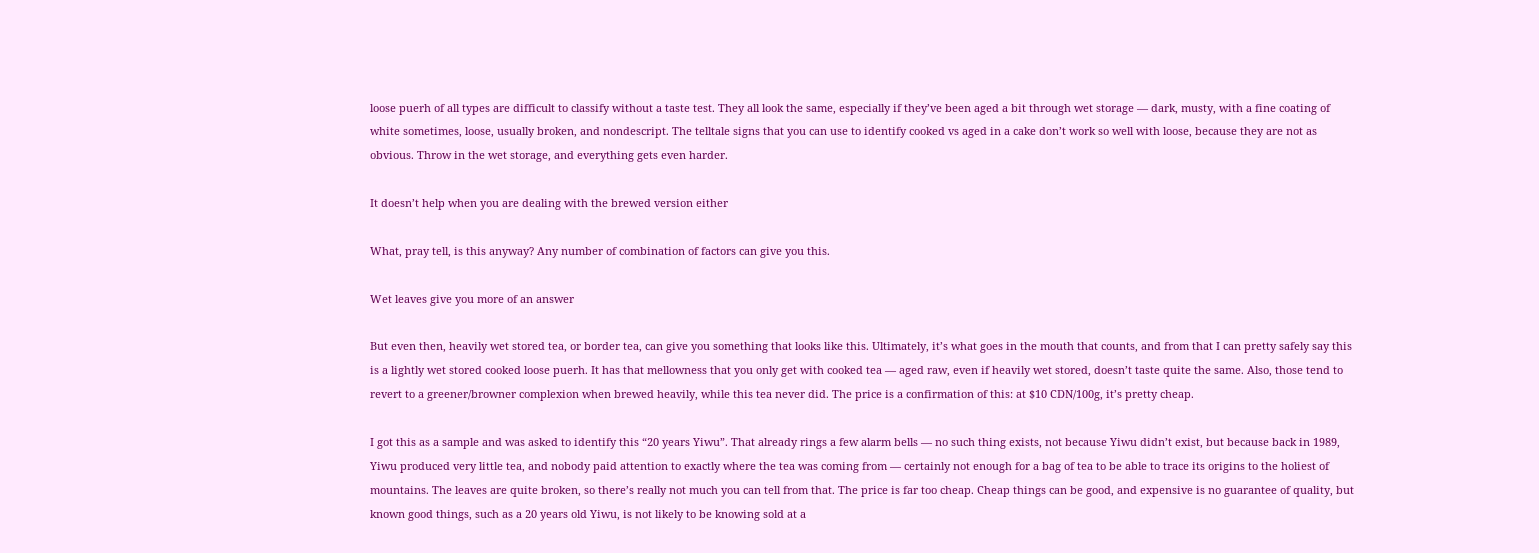loose puerh of all types are difficult to classify without a taste test. They all look the same, especially if they’ve been aged a bit through wet storage — dark, musty, with a fine coating of white sometimes, loose, usually broken, and nondescript. The telltale signs that you can use to identify cooked vs aged in a cake don’t work so well with loose, because they are not as obvious. Throw in the wet storage, and everything gets even harder.

It doesn’t help when you are dealing with the brewed version either

What, pray tell, is this anyway? Any number of combination of factors can give you this.

Wet leaves give you more of an answer

But even then, heavily wet stored tea, or border tea, can give you something that looks like this. Ultimately, it’s what goes in the mouth that counts, and from that I can pretty safely say this is a lightly wet stored cooked loose puerh. It has that mellowness that you only get with cooked tea — aged raw, even if heavily wet stored, doesn’t taste quite the same. Also, those tend to revert to a greener/browner complexion when brewed heavily, while this tea never did. The price is a confirmation of this: at $10 CDN/100g, it’s pretty cheap.

I got this as a sample and was asked to identify this “20 years Yiwu”. That already rings a few alarm bells — no such thing exists, not because Yiwu didn’t exist, but because back in 1989, Yiwu produced very little tea, and nobody paid attention to exactly where the tea was coming from — certainly not enough for a bag of tea to be able to trace its origins to the holiest of mountains. The leaves are quite broken, so there’s really not much you can tell from that. The price is far too cheap. Cheap things can be good, and expensive is no guarantee of quality, but known good things, such as a 20 years old Yiwu, is not likely to be knowing sold at a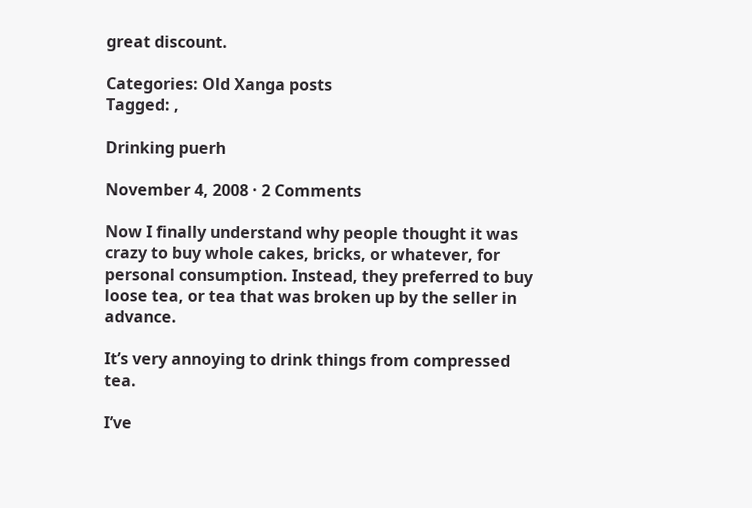great discount.

Categories: Old Xanga posts
Tagged: ,

Drinking puerh

November 4, 2008 · 2 Comments

Now I finally understand why people thought it was crazy to buy whole cakes, bricks, or whatever, for personal consumption. Instead, they preferred to buy loose tea, or tea that was broken up by the seller in advance.

It’s very annoying to drink things from compressed tea.

I’ve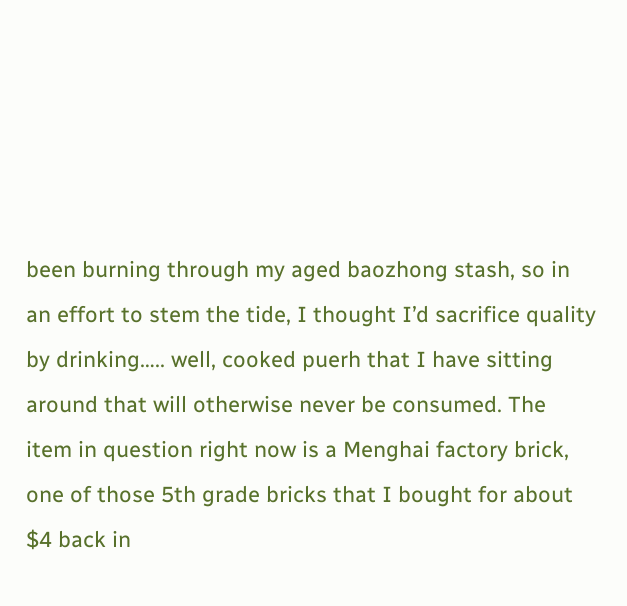been burning through my aged baozhong stash, so in an effort to stem the tide, I thought I’d sacrifice quality by drinking….. well, cooked puerh that I have sitting around that will otherwise never be consumed. The item in question right now is a Menghai factory brick, one of those 5th grade bricks that I bought for about $4 back in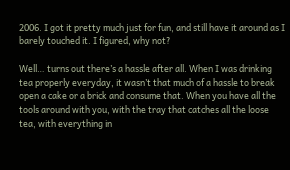2006. I got it pretty much just for fun, and still have it around as I barely touched it. I figured, why not?

Well… turns out there’s a hassle after all. When I was drinking tea properly everyday, it wasn’t that much of a hassle to break open a cake or a brick and consume that. When you have all the tools around with you, with the tray that catches all the loose tea, with everything in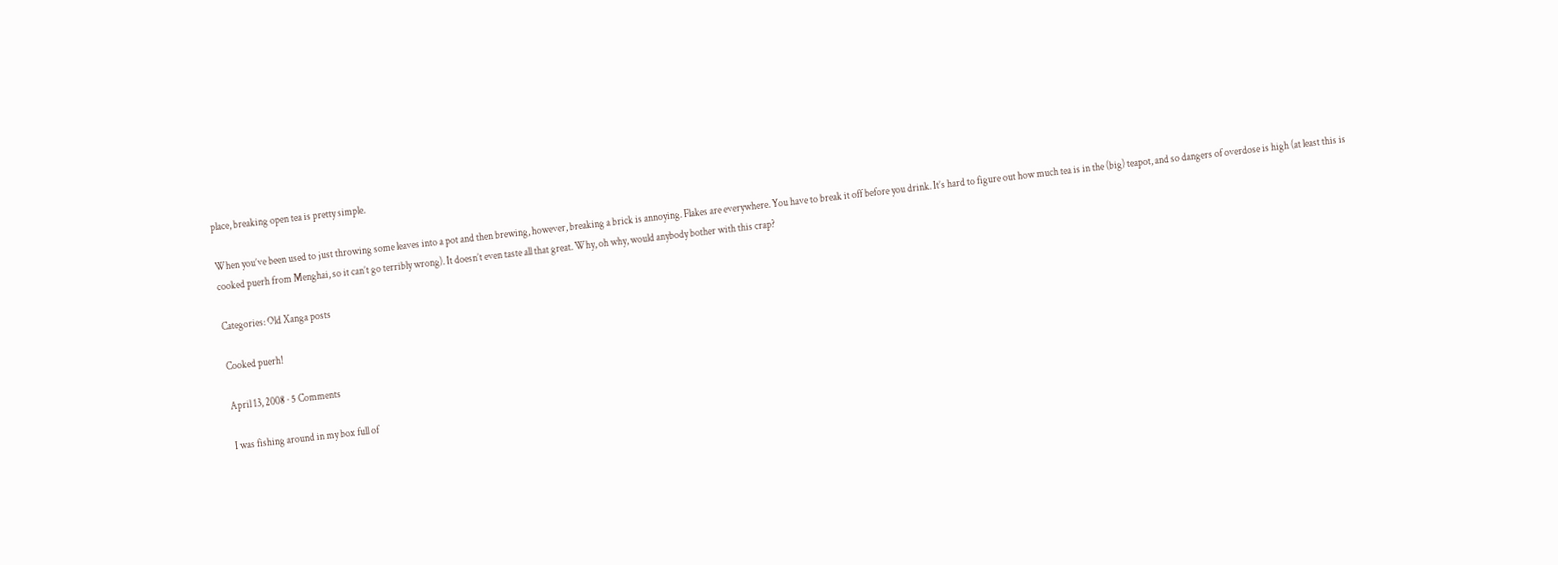place, breaking open tea is pretty simple.

When you’ve been used to just throwing some leaves into a pot and then brewing, however, breaking a brick is annoying. Flakes are everywhere. You have to break it off before you drink. It’s hard to figure out how much tea is in the (big) teapot, and so dangers of overdose is high (at least this is cooked puerh from Menghai, so it can’t go terribly wrong). It doesn’t even taste all that great. Why, oh why, would anybody bother with this crap?

Categories: Old Xanga posts

Cooked puerh!

April 13, 2008 · 5 Comments

I was fishing around in my box full of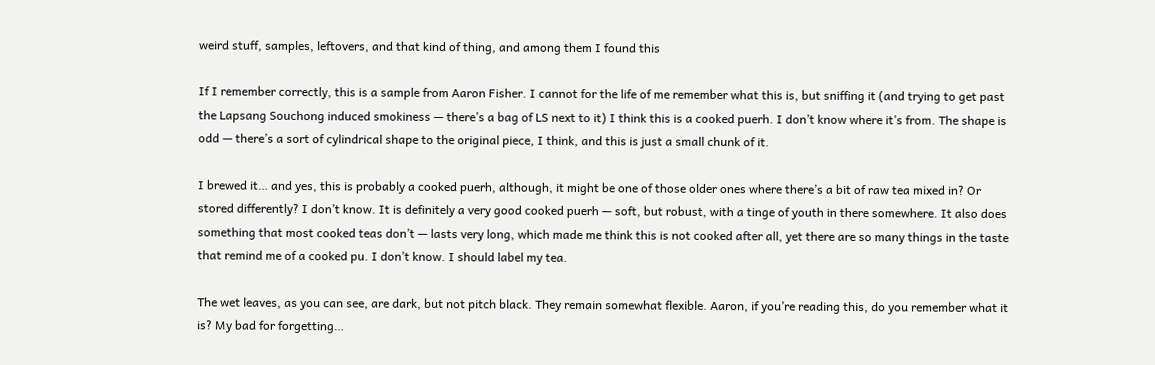weird stuff, samples, leftovers, and that kind of thing, and among them I found this

If I remember correctly, this is a sample from Aaron Fisher. I cannot for the life of me remember what this is, but sniffing it (and trying to get past the Lapsang Souchong induced smokiness — there’s a bag of LS next to it) I think this is a cooked puerh. I don’t know where it’s from. The shape is odd — there’s a sort of cylindrical shape to the original piece, I think, and this is just a small chunk of it.

I brewed it… and yes, this is probably a cooked puerh, although, it might be one of those older ones where there’s a bit of raw tea mixed in? Or stored differently? I don’t know. It is definitely a very good cooked puerh — soft, but robust, with a tinge of youth in there somewhere. It also does something that most cooked teas don’t — lasts very long, which made me think this is not cooked after all, yet there are so many things in the taste that remind me of a cooked pu. I don’t know. I should label my tea.

The wet leaves, as you can see, are dark, but not pitch black. They remain somewhat flexible. Aaron, if you’re reading this, do you remember what it is? My bad for forgetting…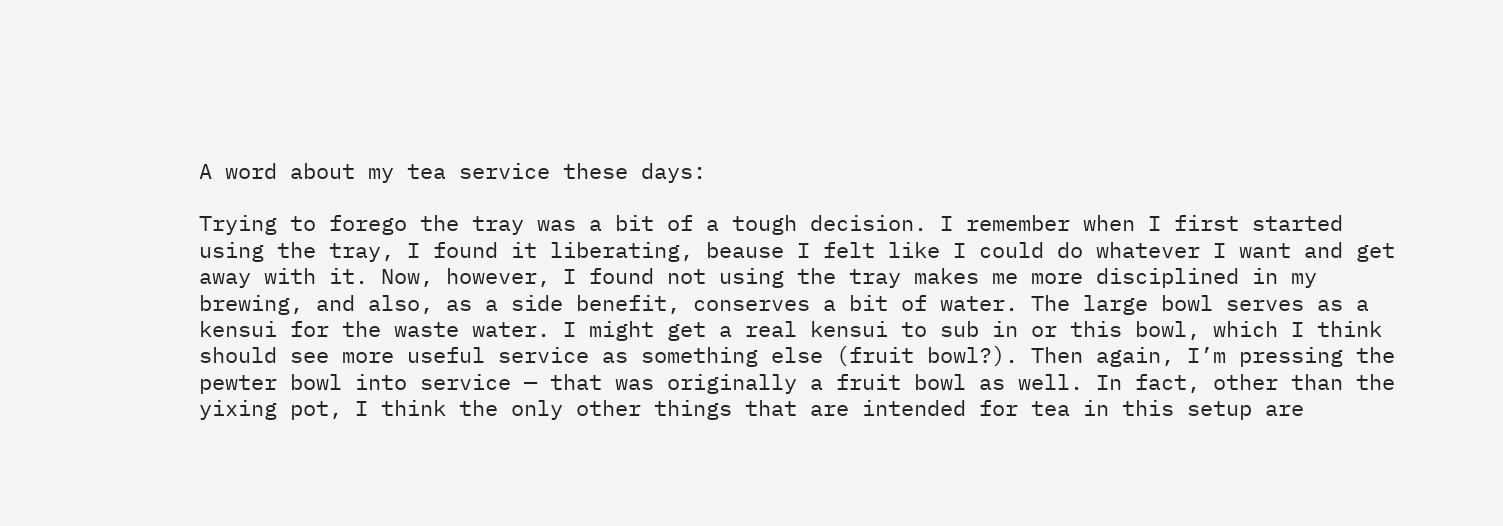A word about my tea service these days:

Trying to forego the tray was a bit of a tough decision. I remember when I first started using the tray, I found it liberating, beause I felt like I could do whatever I want and get away with it. Now, however, I found not using the tray makes me more disciplined in my brewing, and also, as a side benefit, conserves a bit of water. The large bowl serves as a kensui for the waste water. I might get a real kensui to sub in or this bowl, which I think should see more useful service as something else (fruit bowl?). Then again, I’m pressing the pewter bowl into service — that was originally a fruit bowl as well. In fact, other than the yixing pot, I think the only other things that are intended for tea in this setup are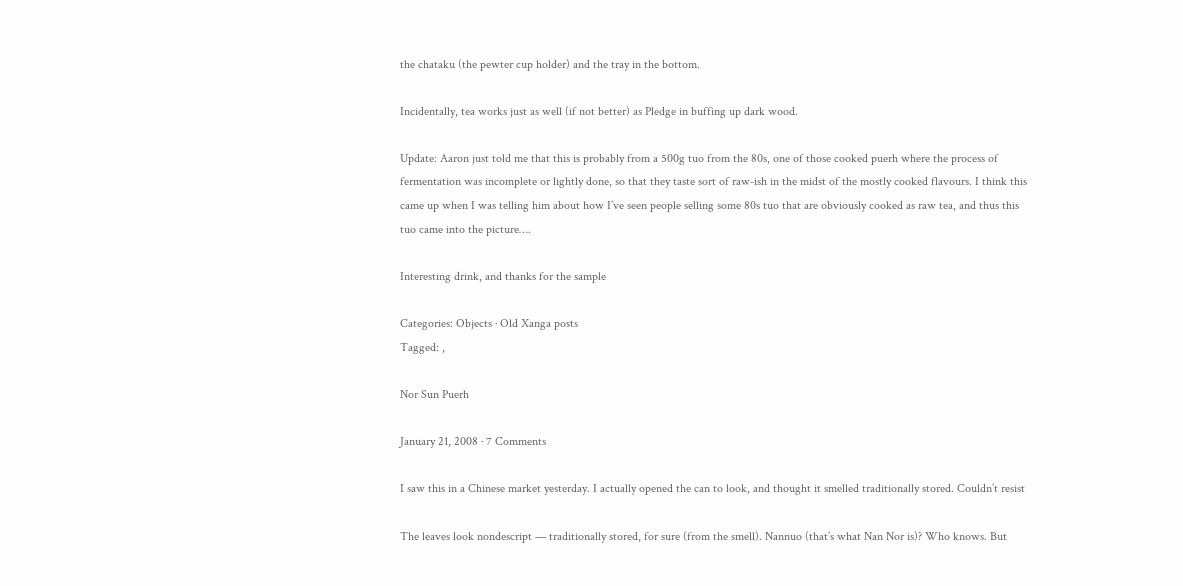the chataku (the pewter cup holder) and the tray in the bottom.

Incidentally, tea works just as well (if not better) as Pledge in buffing up dark wood.

Update: Aaron just told me that this is probably from a 500g tuo from the 80s, one of those cooked puerh where the process of fermentation was incomplete or lightly done, so that they taste sort of raw-ish in the midst of the mostly cooked flavours. I think this came up when I was telling him about how I’ve seen people selling some 80s tuo that are obviously cooked as raw tea, and thus this tuo came into the picture….

Interesting drink, and thanks for the sample

Categories: Objects · Old Xanga posts
Tagged: ,

Nor Sun Puerh

January 21, 2008 · 7 Comments

I saw this in a Chinese market yesterday. I actually opened the can to look, and thought it smelled traditionally stored. Couldn’t resist

The leaves look nondescript — traditionally stored, for sure (from the smell). Nannuo (that’s what Nan Nor is)? Who knows. But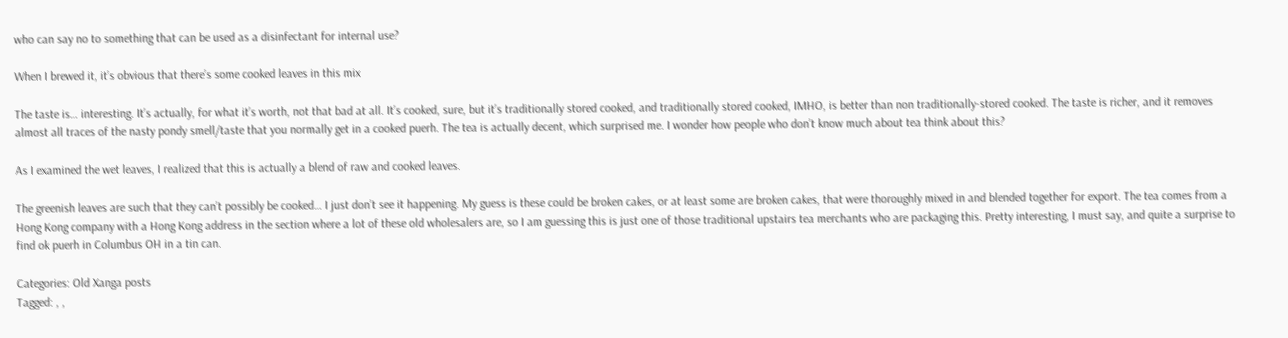who can say no to something that can be used as a disinfectant for internal use?

When I brewed it, it’s obvious that there’s some cooked leaves in this mix

The taste is… interesting. It’s actually, for what it’s worth, not that bad at all. It’s cooked, sure, but it’s traditionally stored cooked, and traditionally stored cooked, IMHO, is better than non traditionally-stored cooked. The taste is richer, and it removes almost all traces of the nasty pondy smell/taste that you normally get in a cooked puerh. The tea is actually decent, which surprised me. I wonder how people who don’t know much about tea think about this?

As I examined the wet leaves, I realized that this is actually a blend of raw and cooked leaves.

The greenish leaves are such that they can’t possibly be cooked… I just don’t see it happening. My guess is these could be broken cakes, or at least some are broken cakes, that were thoroughly mixed in and blended together for export. The tea comes from a Hong Kong company with a Hong Kong address in the section where a lot of these old wholesalers are, so I am guessing this is just one of those traditional upstairs tea merchants who are packaging this. Pretty interesting, I must say, and quite a surprise to find ok puerh in Columbus OH in a tin can.

Categories: Old Xanga posts
Tagged: , ,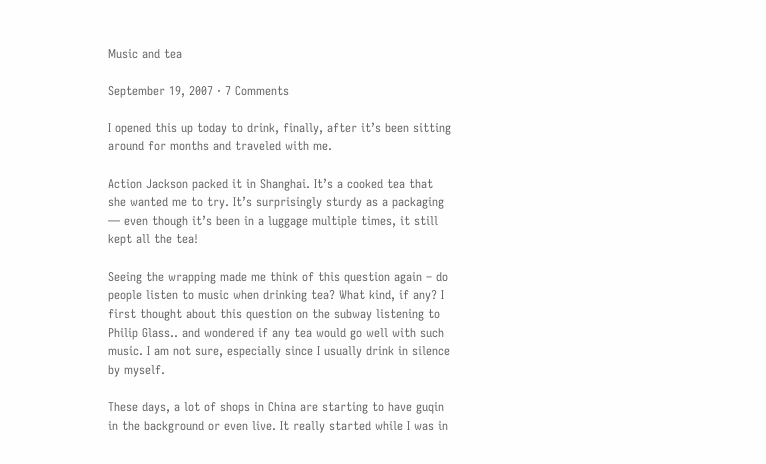Music and tea

September 19, 2007 · 7 Comments

I opened this up today to drink, finally, after it’s been sitting around for months and traveled with me.

Action Jackson packed it in Shanghai. It’s a cooked tea that she wanted me to try. It’s surprisingly sturdy as a packaging — even though it’s been in a luggage multiple times, it still kept all the tea!

Seeing the wrapping made me think of this question again – do people listen to music when drinking tea? What kind, if any? I first thought about this question on the subway listening to Philip Glass.. and wondered if any tea would go well with such music. I am not sure, especially since I usually drink in silence by myself.

These days, a lot of shops in China are starting to have guqin in the background or even live. It really started while I was in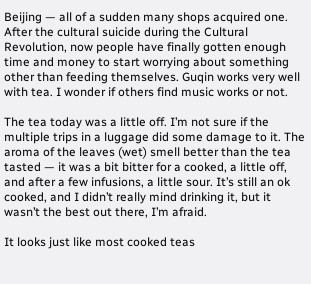Beijing — all of a sudden many shops acquired one. After the cultural suicide during the Cultural Revolution, now people have finally gotten enough time and money to start worrying about something other than feeding themselves. Guqin works very well with tea. I wonder if others find music works or not.

The tea today was a little off. I’m not sure if the multiple trips in a luggage did some damage to it. The aroma of the leaves (wet) smell better than the tea tasted — it was a bit bitter for a cooked, a little off, and after a few infusions, a little sour. It’s still an ok cooked, and I didn’t really mind drinking it, but it wasn’t the best out there, I’m afraid.

It looks just like most cooked teas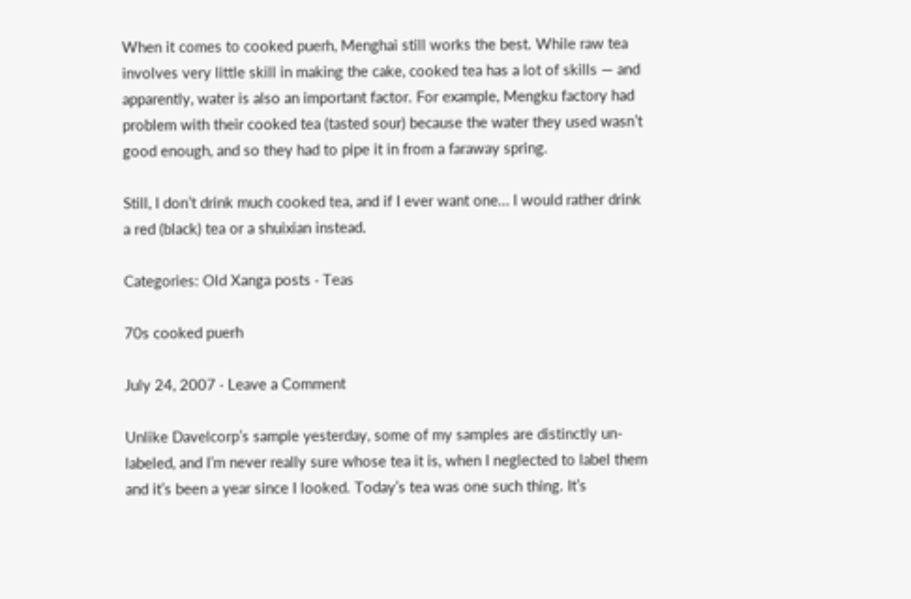When it comes to cooked puerh, Menghai still works the best. While raw tea involves very little skill in making the cake, cooked tea has a lot of skills — and apparently, water is also an important factor. For example, Mengku factory had problem with their cooked tea (tasted sour) because the water they used wasn’t good enough, and so they had to pipe it in from a faraway spring.

Still, I don’t drink much cooked tea, and if I ever want one… I would rather drink a red (black) tea or a shuixian instead.

Categories: Old Xanga posts · Teas

70s cooked puerh

July 24, 2007 · Leave a Comment

Unlike Davelcorp’s sample yesterday, some of my samples are distinctly un-labeled, and I’m never really sure whose tea it is, when I neglected to label them and it’s been a year since I looked. Today’s tea was one such thing. It’s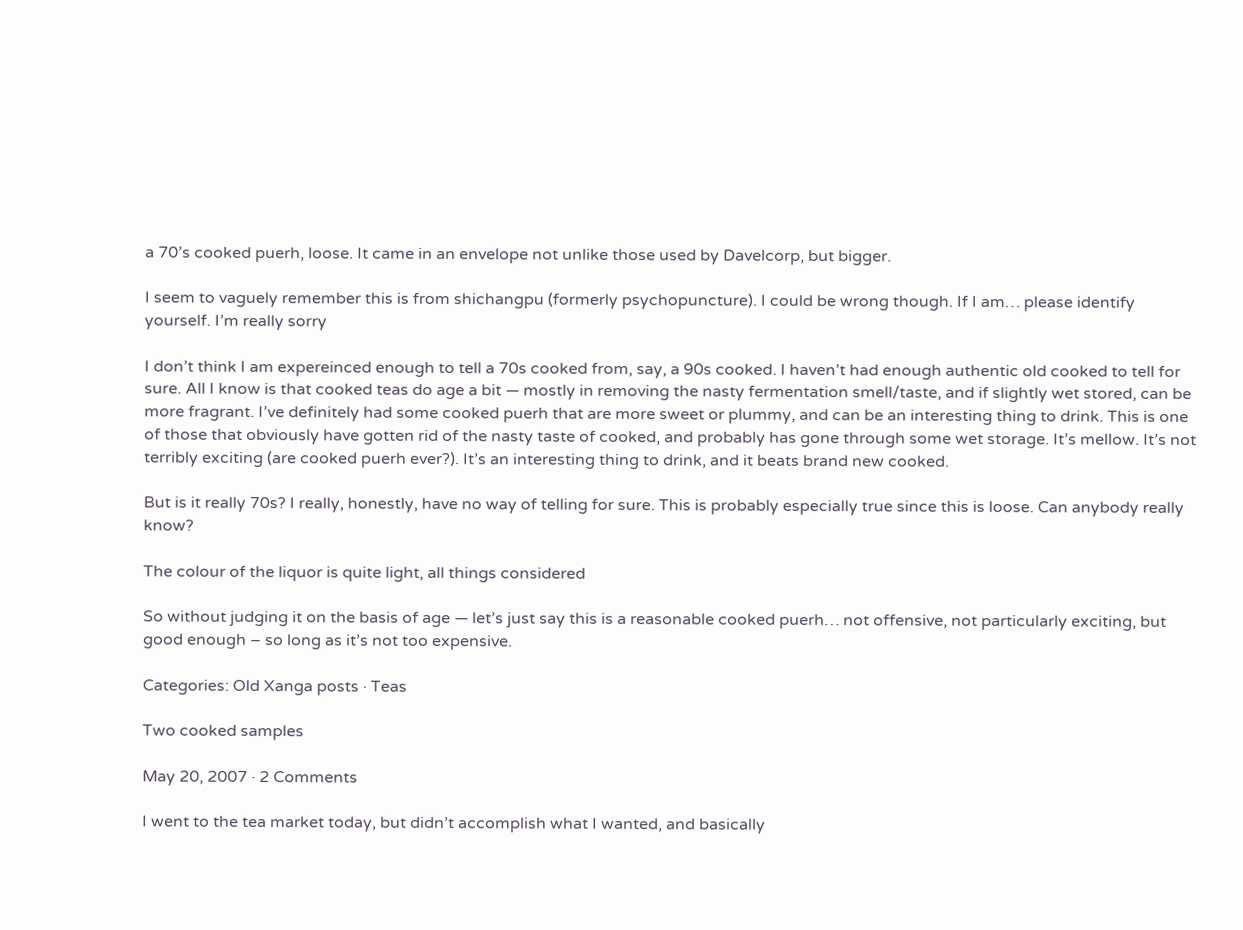a 70’s cooked puerh, loose. It came in an envelope not unlike those used by Davelcorp, but bigger.

I seem to vaguely remember this is from shichangpu (formerly psychopuncture). I could be wrong though. If I am… please identify yourself. I’m really sorry

I don’t think I am expereinced enough to tell a 70s cooked from, say, a 90s cooked. I haven’t had enough authentic old cooked to tell for sure. All I know is that cooked teas do age a bit — mostly in removing the nasty fermentation smell/taste, and if slightly wet stored, can be more fragrant. I’ve definitely had some cooked puerh that are more sweet or plummy, and can be an interesting thing to drink. This is one of those that obviously have gotten rid of the nasty taste of cooked, and probably has gone through some wet storage. It’s mellow. It’s not terribly exciting (are cooked puerh ever?). It’s an interesting thing to drink, and it beats brand new cooked.

But is it really 70s? I really, honestly, have no way of telling for sure. This is probably especially true since this is loose. Can anybody really know?

The colour of the liquor is quite light, all things considered

So without judging it on the basis of age — let’s just say this is a reasonable cooked puerh… not offensive, not particularly exciting, but good enough – so long as it’s not too expensive.

Categories: Old Xanga posts · Teas

Two cooked samples

May 20, 2007 · 2 Comments

I went to the tea market today, but didn’t accomplish what I wanted, and basically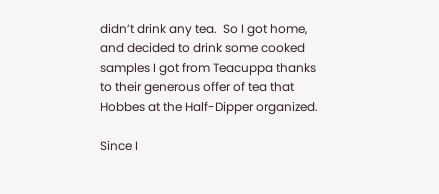didn’t drink any tea.  So I got home, and decided to drink some cooked samples I got from Teacuppa thanks to their generous offer of tea that Hobbes at the Half-Dipper organized.

Since I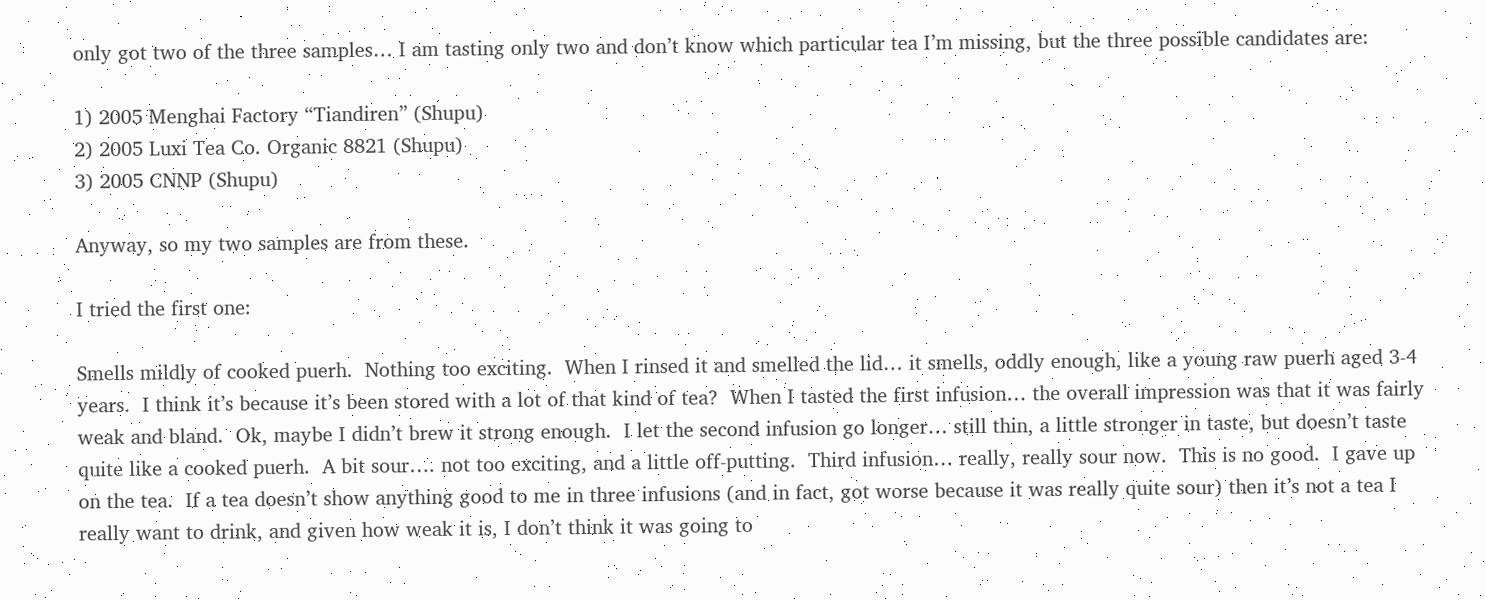only got two of the three samples… I am tasting only two and don’t know which particular tea I’m missing, but the three possible candidates are:

1) 2005 Menghai Factory “Tiandiren” (Shupu)
2) 2005 Luxi Tea Co. Organic 8821 (Shupu)
3) 2005 CNNP (Shupu)

Anyway, so my two samples are from these.

I tried the first one:

Smells mildly of cooked puerh.  Nothing too exciting.  When I rinsed it and smelled the lid… it smells, oddly enough, like a young raw puerh aged 3-4 years.  I think it’s because it’s been stored with a lot of that kind of tea?  When I tasted the first infusion… the overall impression was that it was fairly weak and bland.  Ok, maybe I didn’t brew it strong enough.  I let the second infusion go longer… still thin, a little stronger in taste, but doesn’t taste quite like a cooked puerh.  A bit sour…. not too exciting, and a little off-putting.  Third infusion… really, really sour now.  This is no good.  I gave up on the tea.  If a tea doesn’t show anything good to me in three infusions (and in fact, got worse because it was really quite sour) then it’s not a tea I really want to drink, and given how weak it is, I don’t think it was going to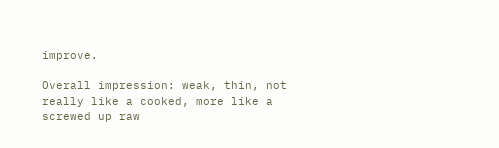improve.

Overall impression: weak, thin, not really like a cooked, more like a screwed up raw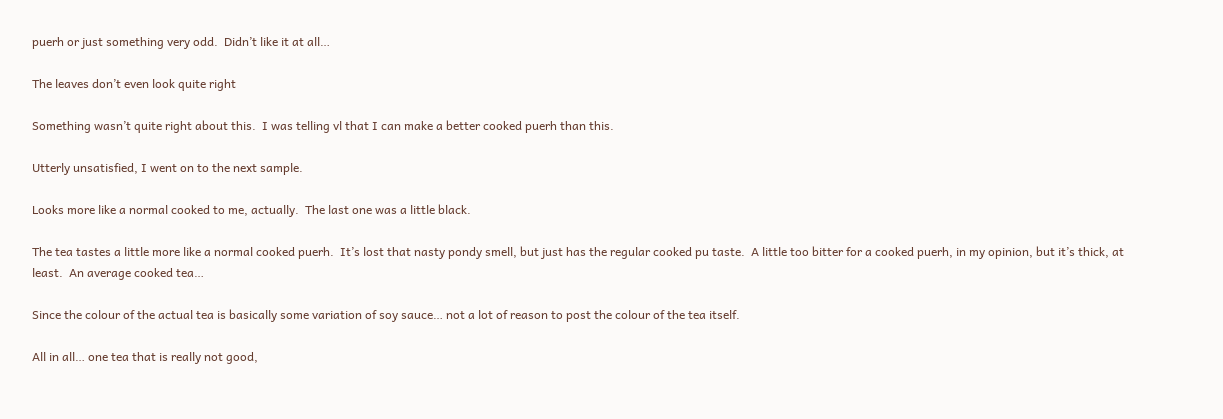puerh or just something very odd.  Didn’t like it at all…

The leaves don’t even look quite right

Something wasn’t quite right about this.  I was telling vl that I can make a better cooked puerh than this.

Utterly unsatisfied, I went on to the next sample.

Looks more like a normal cooked to me, actually.  The last one was a little black.

The tea tastes a little more like a normal cooked puerh.  It’s lost that nasty pondy smell, but just has the regular cooked pu taste.  A little too bitter for a cooked puerh, in my opinion, but it’s thick, at least.  An average cooked tea…

Since the colour of the actual tea is basically some variation of soy sauce… not a lot of reason to post the colour of the tea itself.

All in all… one tea that is really not good,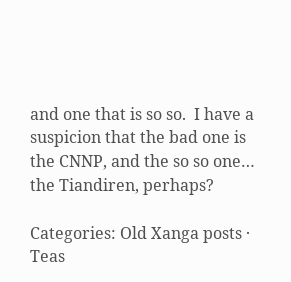and one that is so so.  I have a suspicion that the bad one is the CNNP, and the so so one… the Tiandiren, perhaps?

Categories: Old Xanga posts · Teas